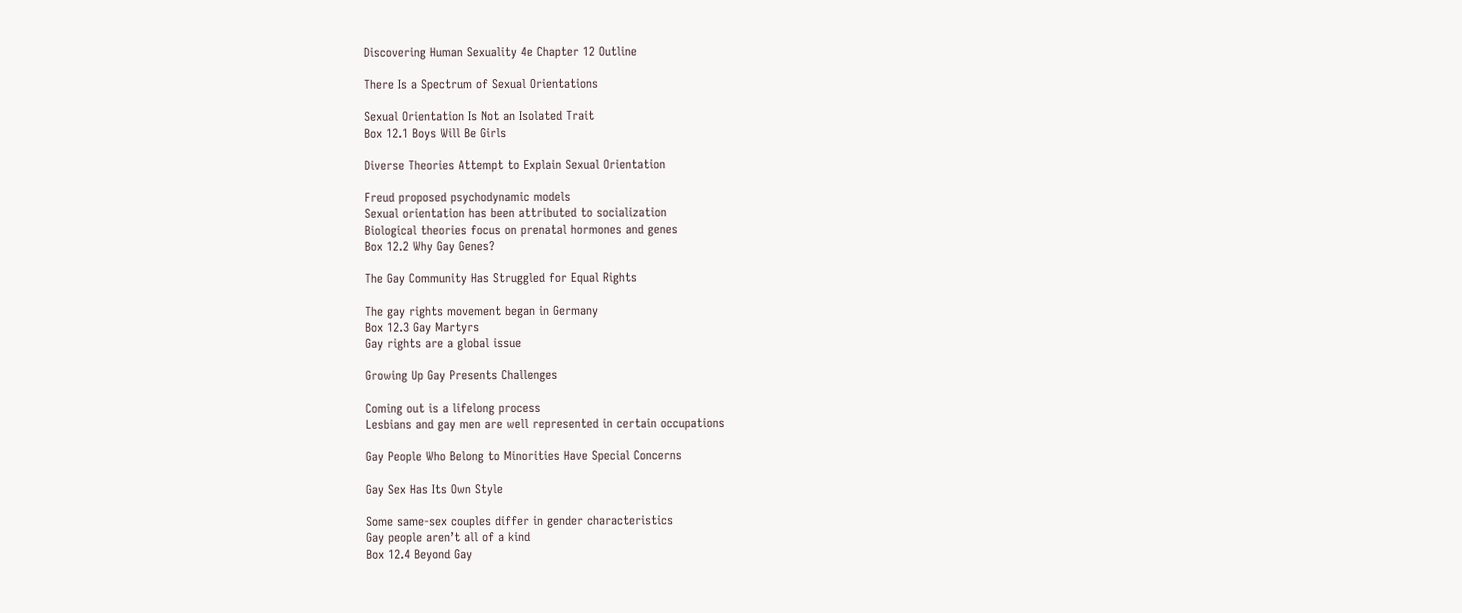Discovering Human Sexuality 4e Chapter 12 Outline

There Is a Spectrum of Sexual Orientations

Sexual Orientation Is Not an Isolated Trait
Box 12.1 Boys Will Be Girls

Diverse Theories Attempt to Explain Sexual Orientation

Freud proposed psychodynamic models
Sexual orientation has been attributed to socialization
Biological theories focus on prenatal hormones and genes
Box 12.2 Why Gay Genes?

The Gay Community Has Struggled for Equal Rights

The gay rights movement began in Germany
Box 12.3 Gay Martyrs
Gay rights are a global issue

Growing Up Gay Presents Challenges

Coming out is a lifelong process
Lesbians and gay men are well represented in certain occupations

Gay People Who Belong to Minorities Have Special Concerns

Gay Sex Has Its Own Style

Some same-sex couples differ in gender characteristics
Gay people aren’t all of a kind
Box 12.4 Beyond Gay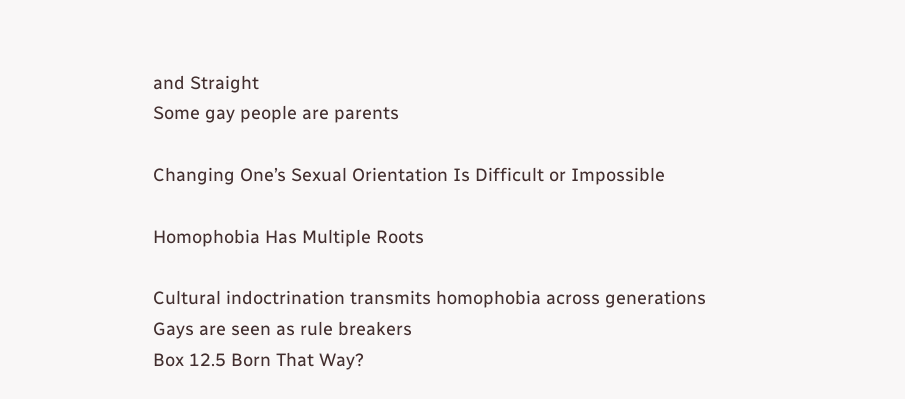and Straight
Some gay people are parents

Changing One’s Sexual Orientation Is Difficult or Impossible

Homophobia Has Multiple Roots

Cultural indoctrination transmits homophobia across generations
Gays are seen as rule breakers
Box 12.5 Born That Way?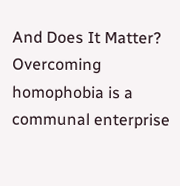And Does It Matter?
Overcoming homophobia is a communal enterprise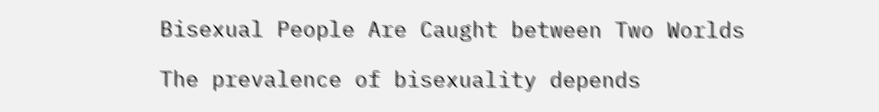Bisexual People Are Caught between Two Worlds

The prevalence of bisexuality depends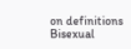on definitions
Bisexual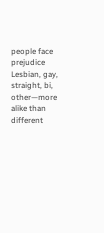people face prejudice
Lesbian, gay, straight, bi, other—more alike than different